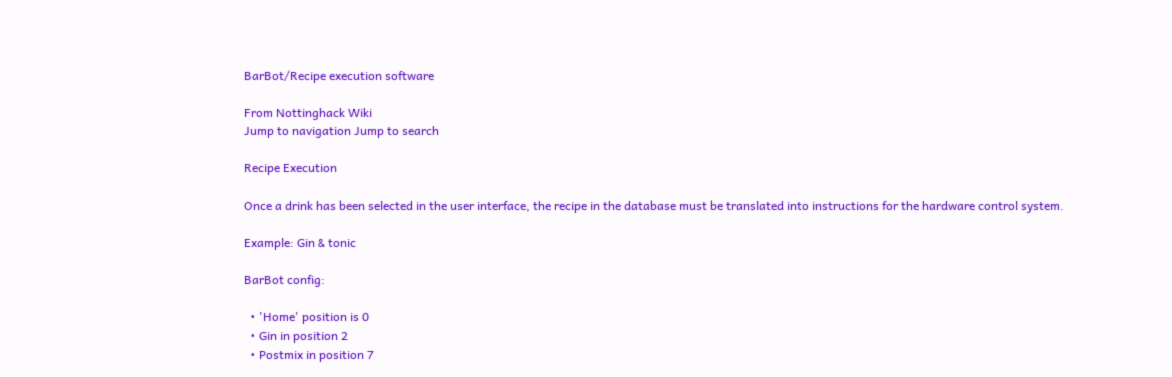BarBot/Recipe execution software

From Nottinghack Wiki
Jump to navigation Jump to search

Recipe Execution

Once a drink has been selected in the user interface, the recipe in the database must be translated into instructions for the hardware control system.

Example: Gin & tonic

BarBot config:

  • 'Home' position is 0
  • Gin in position 2
  • Postmix in position 7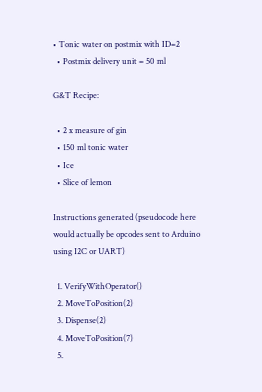• Tonic water on postmix with ID=2
  • Postmix delivery unit = 50 ml

G&T Recipe:

  • 2 x measure of gin
  • 150 ml tonic water
  • Ice
  • Slice of lemon

Instructions generated (pseudocode here would actually be opcodes sent to Arduino using I2C or UART)

  1. VerifyWithOperator()
  2. MoveToPosition(2)
  3. Dispense(2)
  4. MoveToPosition(7)
  5.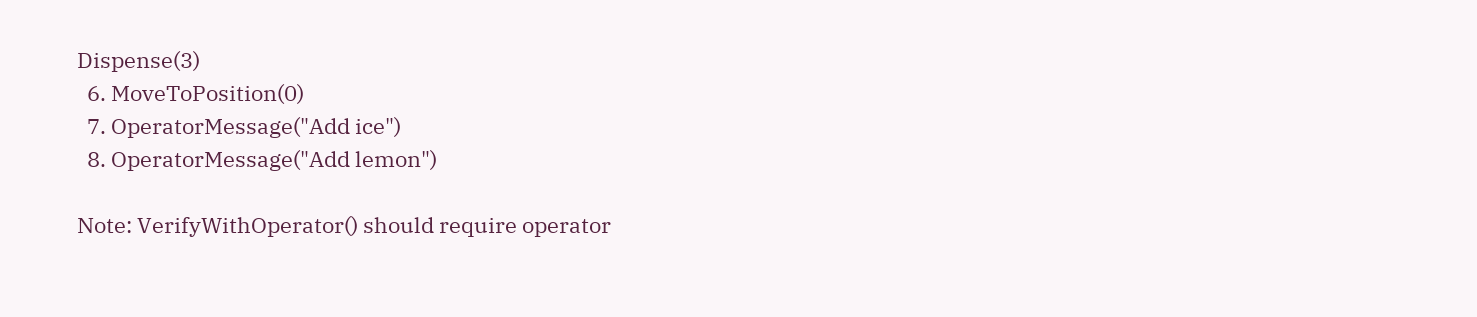Dispense(3)
  6. MoveToPosition(0)
  7. OperatorMessage("Add ice")
  8. OperatorMessage("Add lemon")

Note: VerifyWithOperator() should require operator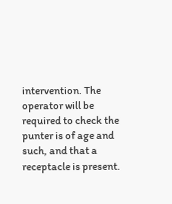intervention. The operator will be required to check the punter is of age and such, and that a receptacle is present.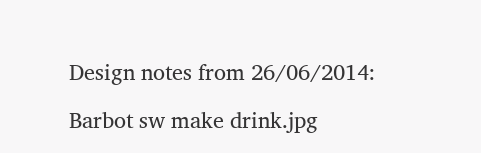Design notes from 26/06/2014:

Barbot sw make drink.jpg